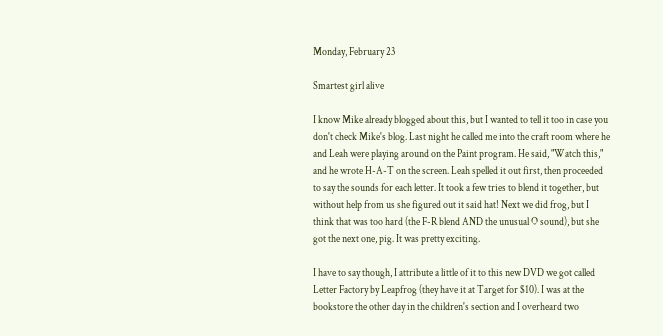Monday, February 23

Smartest girl alive

I know Mike already blogged about this, but I wanted to tell it too in case you don't check Mike's blog. Last night he called me into the craft room where he and Leah were playing around on the Paint program. He said, "Watch this," and he wrote H-A-T on the screen. Leah spelled it out first, then proceeded to say the sounds for each letter. It took a few tries to blend it together, but without help from us she figured out it said hat! Next we did frog, but I think that was too hard (the F-R blend AND the unusual O sound), but she got the next one, pig. It was pretty exciting.

I have to say though, I attribute a little of it to this new DVD we got called Letter Factory by Leapfrog (they have it at Target for $10). I was at the bookstore the other day in the children's section and I overheard two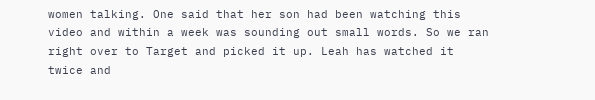women talking. One said that her son had been watching this video and within a week was sounding out small words. So we ran right over to Target and picked it up. Leah has watched it twice and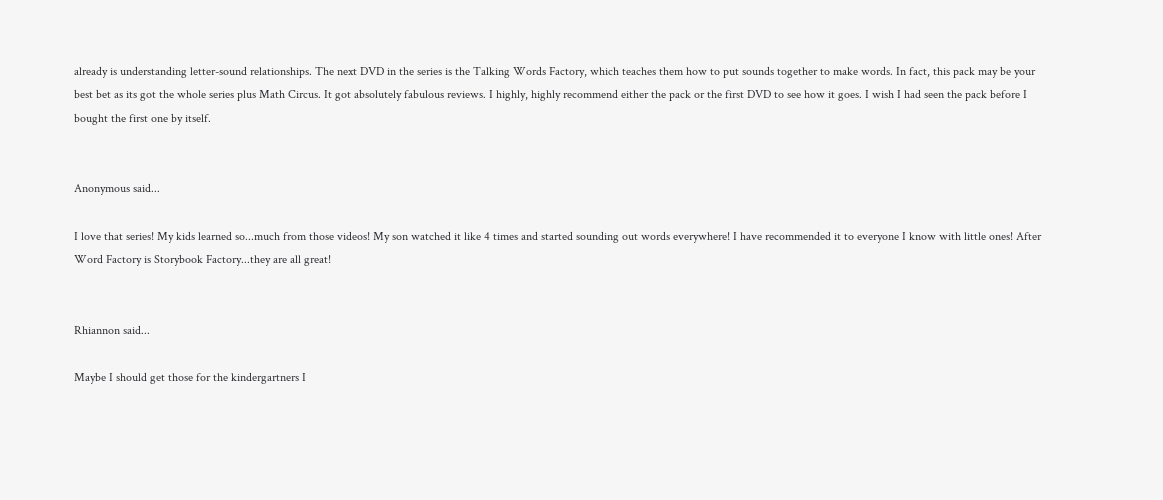already is understanding letter-sound relationships. The next DVD in the series is the Talking Words Factory, which teaches them how to put sounds together to make words. In fact, this pack may be your best bet as its got the whole series plus Math Circus. It got absolutely fabulous reviews. I highly, highly recommend either the pack or the first DVD to see how it goes. I wish I had seen the pack before I bought the first one by itself.


Anonymous said...

I love that series! My kids learned so...much from those videos! My son watched it like 4 times and started sounding out words everywhere! I have recommended it to everyone I know with little ones! After Word Factory is Storybook Factory...they are all great!


Rhiannon said...

Maybe I should get those for the kindergartners I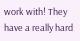work with! They have a really hard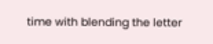time with blending the letter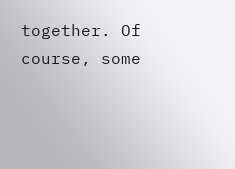together. Of course, some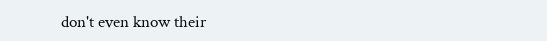don't even know their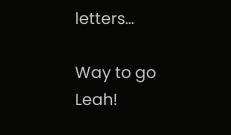letters...

Way to go Leah!